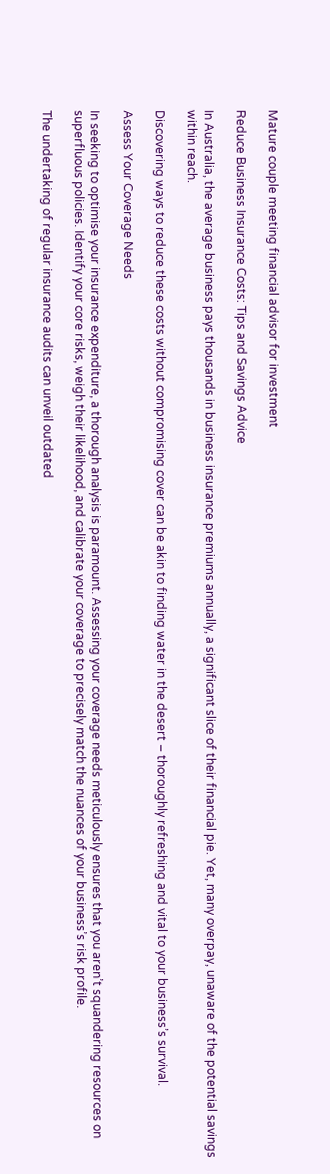Mature couple meeting financial advisor for investment

Reduce Business Insurance Costs: Tips and Savings Advice

In Australia, the average business pays thousands in business insurance premiums annually, a significant slice of their financial pie. Yet, many overpay, unaware of the potential savings within reach.

Discovering ways to reduce these costs without compromising cover can be akin to finding water in the desert – thoroughly refreshing and vital to your business’s survival.

Assess Your Coverage Needs

In seeking to optimise your insurance expenditure, a thorough analysis is paramount. Assessing your coverage needs meticulously ensures that you aren’t squandering resources on superfluous policies. Identify your core risks, weigh their likelihood, and calibrate your coverage to precisely match the nuances of your business’s risk profile.

The undertaking of regular insurance audits can unveil outdated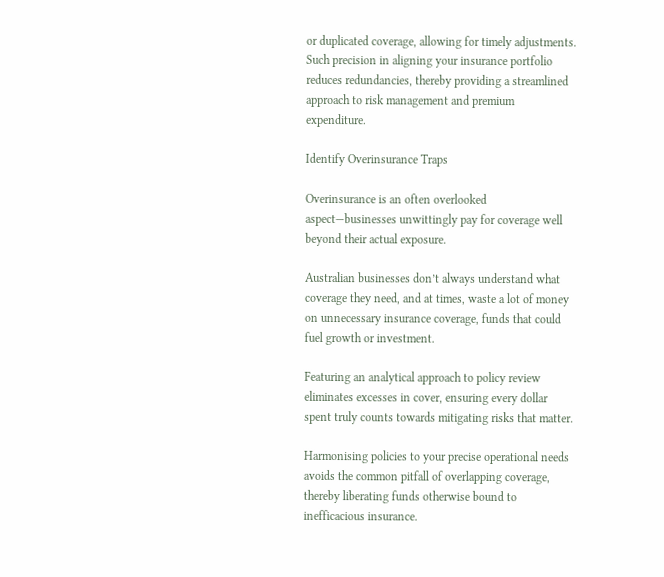or duplicated coverage, allowing for timely adjustments. Such precision in aligning your insurance portfolio reduces redundancies, thereby providing a streamlined approach to risk management and premium expenditure.

Identify Overinsurance Traps

Overinsurance is an often overlooked aspect—businesses unwittingly pay for coverage well beyond their actual exposure.

Australian businesses don’t always understand what coverage they need, and at times, waste a lot of money on unnecessary insurance coverage, funds that could fuel growth or investment.

Featuring an analytical approach to policy review eliminates excesses in cover, ensuring every dollar spent truly counts towards mitigating risks that matter.

Harmonising policies to your precise operational needs avoids the common pitfall of overlapping coverage, thereby liberating funds otherwise bound to inefficacious insurance.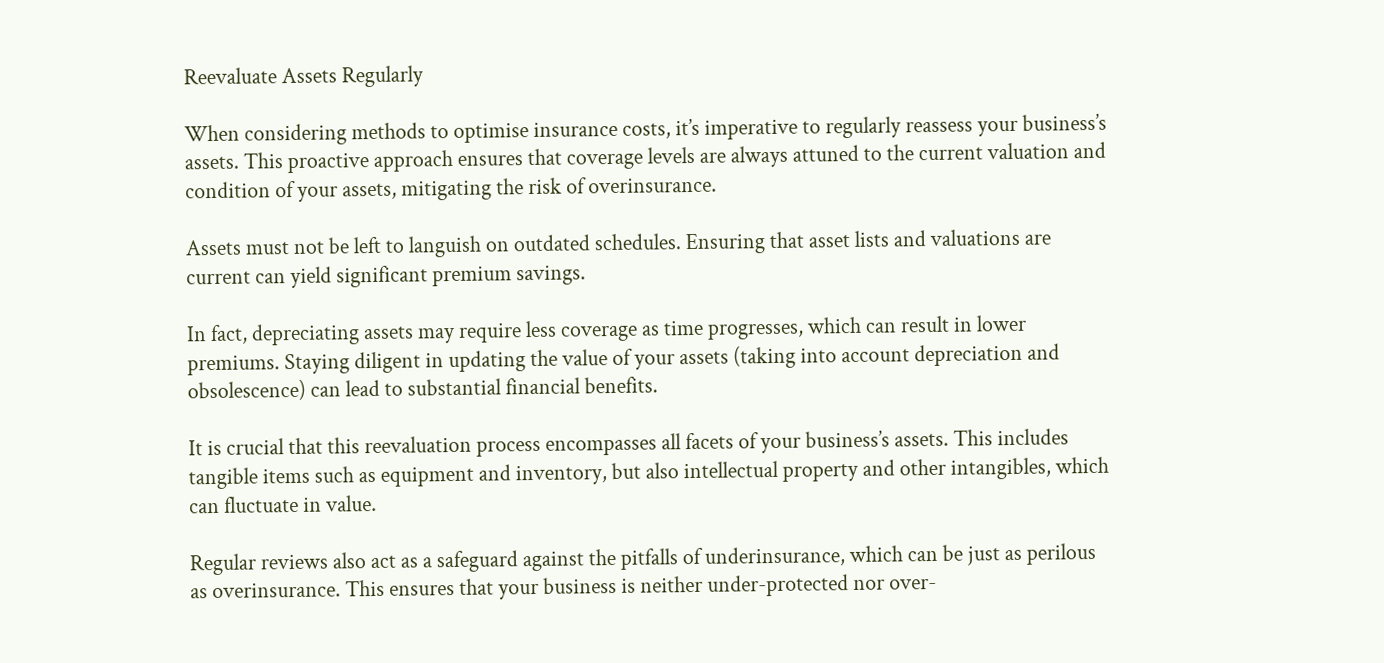Reevaluate Assets Regularly

When considering methods to optimise insurance costs, it’s imperative to regularly reassess your business’s assets. This proactive approach ensures that coverage levels are always attuned to the current valuation and condition of your assets, mitigating the risk of overinsurance.

Assets must not be left to languish on outdated schedules. Ensuring that asset lists and valuations are current can yield significant premium savings.

In fact, depreciating assets may require less coverage as time progresses, which can result in lower premiums. Staying diligent in updating the value of your assets (taking into account depreciation and obsolescence) can lead to substantial financial benefits.

It is crucial that this reevaluation process encompasses all facets of your business’s assets. This includes tangible items such as equipment and inventory, but also intellectual property and other intangibles, which can fluctuate in value.

Regular reviews also act as a safeguard against the pitfalls of underinsurance, which can be just as perilous as overinsurance. This ensures that your business is neither under-protected nor over-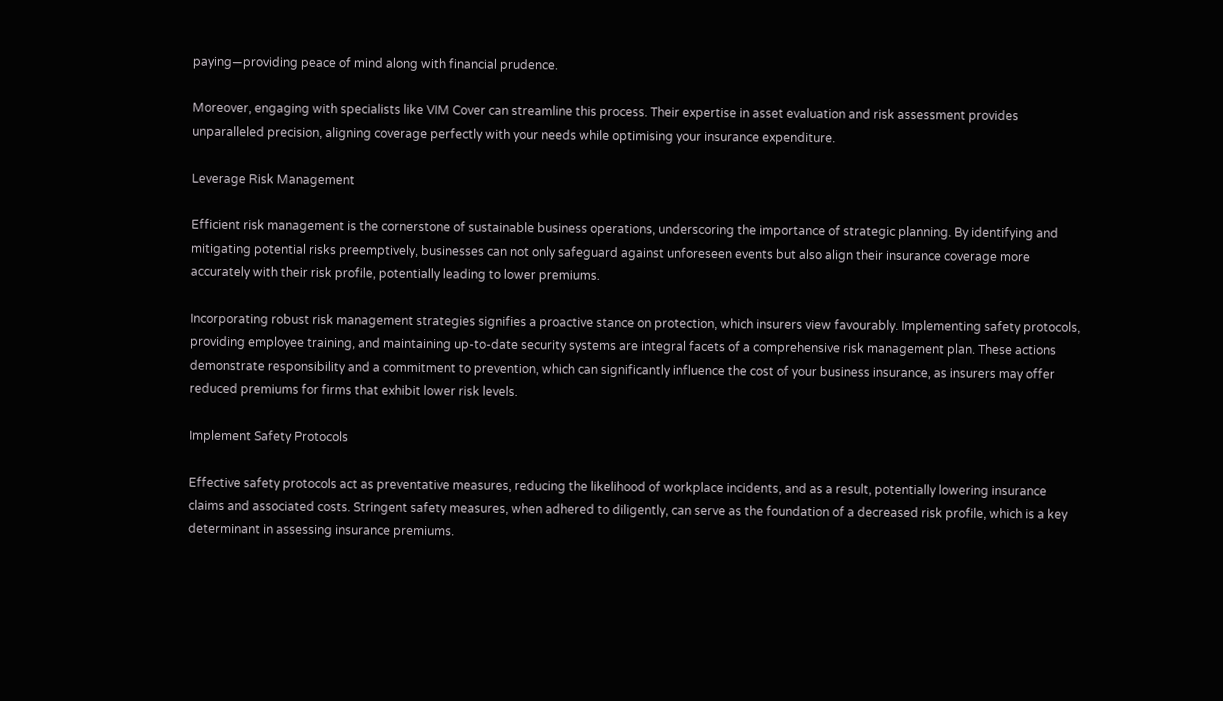paying—providing peace of mind along with financial prudence.

Moreover, engaging with specialists like VIM Cover can streamline this process. Their expertise in asset evaluation and risk assessment provides unparalleled precision, aligning coverage perfectly with your needs while optimising your insurance expenditure.

Leverage Risk Management

Efficient risk management is the cornerstone of sustainable business operations, underscoring the importance of strategic planning. By identifying and mitigating potential risks preemptively, businesses can not only safeguard against unforeseen events but also align their insurance coverage more accurately with their risk profile, potentially leading to lower premiums.

Incorporating robust risk management strategies signifies a proactive stance on protection, which insurers view favourably. Implementing safety protocols, providing employee training, and maintaining up-to-date security systems are integral facets of a comprehensive risk management plan. These actions demonstrate responsibility and a commitment to prevention, which can significantly influence the cost of your business insurance, as insurers may offer reduced premiums for firms that exhibit lower risk levels.

Implement Safety Protocols

Effective safety protocols act as preventative measures, reducing the likelihood of workplace incidents, and as a result, potentially lowering insurance claims and associated costs. Stringent safety measures, when adhered to diligently, can serve as the foundation of a decreased risk profile, which is a key determinant in assessing insurance premiums.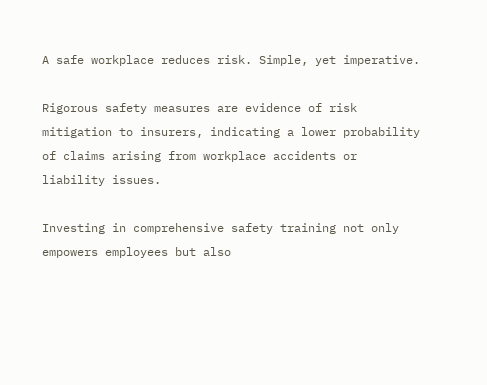A safe workplace reduces risk. Simple, yet imperative.

Rigorous safety measures are evidence of risk mitigation to insurers, indicating a lower probability of claims arising from workplace accidents or liability issues.

Investing in comprehensive safety training not only empowers employees but also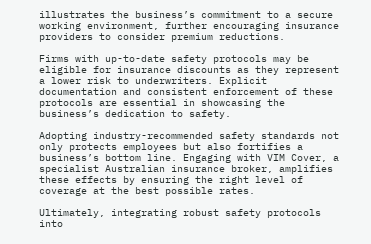illustrates the business’s commitment to a secure working environment, further encouraging insurance providers to consider premium reductions.

Firms with up-to-date safety protocols may be eligible for insurance discounts as they represent a lower risk to underwriters. Explicit documentation and consistent enforcement of these protocols are essential in showcasing the business’s dedication to safety.

Adopting industry-recommended safety standards not only protects employees but also fortifies a business’s bottom line. Engaging with VIM Cover, a specialist Australian insurance broker, amplifies these effects by ensuring the right level of coverage at the best possible rates.

Ultimately, integrating robust safety protocols into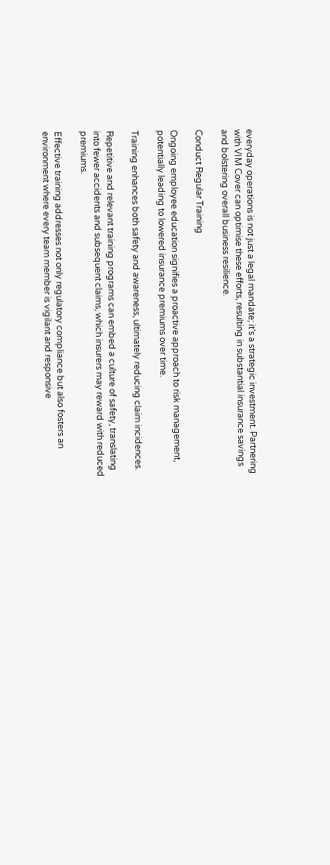everyday operations is not just a legal mandate; it’s a strategic investment. Partnering with VIM Cover can optimise these efforts, resulting in substantial insurance savings and bolstering overall business resilience.

Conduct Regular Training

Ongoing employee education signifies a proactive approach to risk management, potentially leading to lowered insurance premiums over time.

Training enhances both safety and awareness, ultimately reducing claim incidences.

Repetitive and relevant training programs can embed a culture of safety, translating into fewer accidents and subsequent claims, which insurers may reward with reduced premiums.

Effective training addresses not only regulatory compliance but also fosters an environment where every team member is vigilant and responsive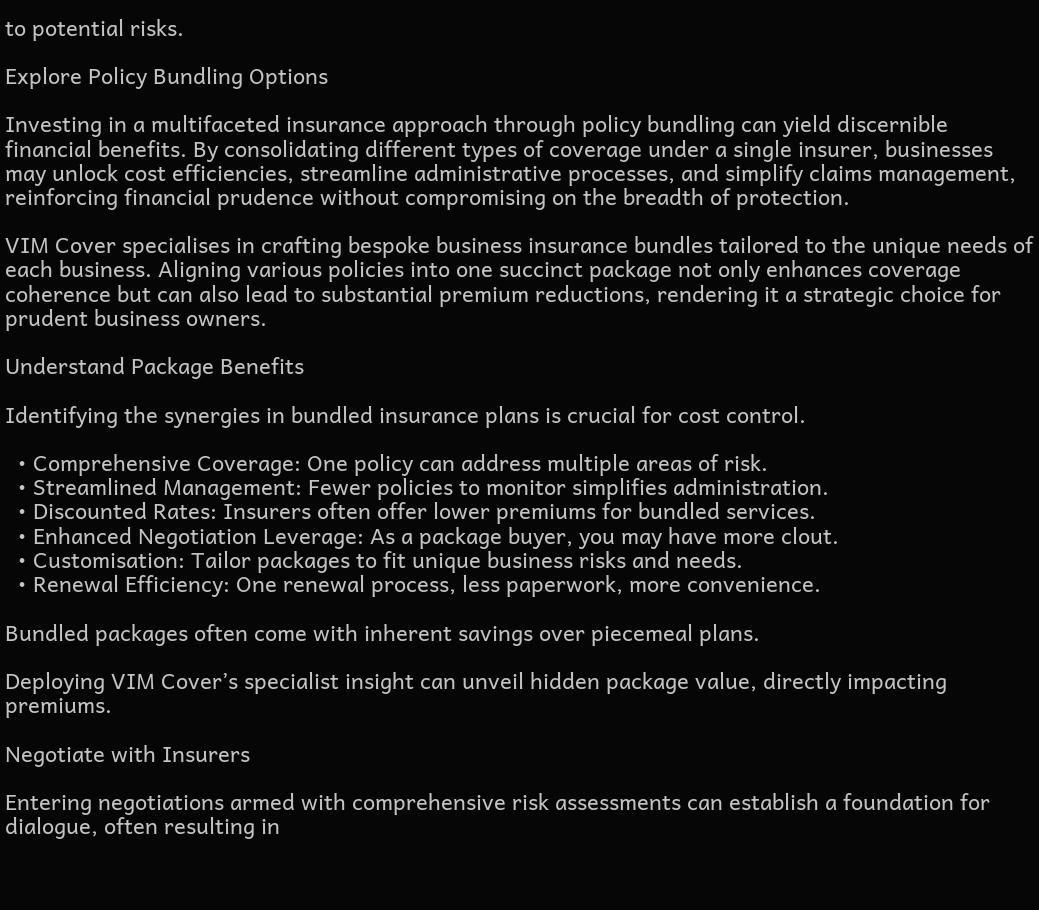to potential risks.

Explore Policy Bundling Options

Investing in a multifaceted insurance approach through policy bundling can yield discernible financial benefits. By consolidating different types of coverage under a single insurer, businesses may unlock cost efficiencies, streamline administrative processes, and simplify claims management, reinforcing financial prudence without compromising on the breadth of protection.

VIM Cover specialises in crafting bespoke business insurance bundles tailored to the unique needs of each business. Aligning various policies into one succinct package not only enhances coverage coherence but can also lead to substantial premium reductions, rendering it a strategic choice for prudent business owners.

Understand Package Benefits

Identifying the synergies in bundled insurance plans is crucial for cost control.

  • Comprehensive Coverage: One policy can address multiple areas of risk.
  • Streamlined Management: Fewer policies to monitor simplifies administration.
  • Discounted Rates: Insurers often offer lower premiums for bundled services.
  • Enhanced Negotiation Leverage: As a package buyer, you may have more clout.
  • Customisation: Tailor packages to fit unique business risks and needs.
  • Renewal Efficiency: One renewal process, less paperwork, more convenience.

Bundled packages often come with inherent savings over piecemeal plans.

Deploying VIM Cover’s specialist insight can unveil hidden package value, directly impacting premiums.

Negotiate with Insurers

Entering negotiations armed with comprehensive risk assessments can establish a foundation for dialogue, often resulting in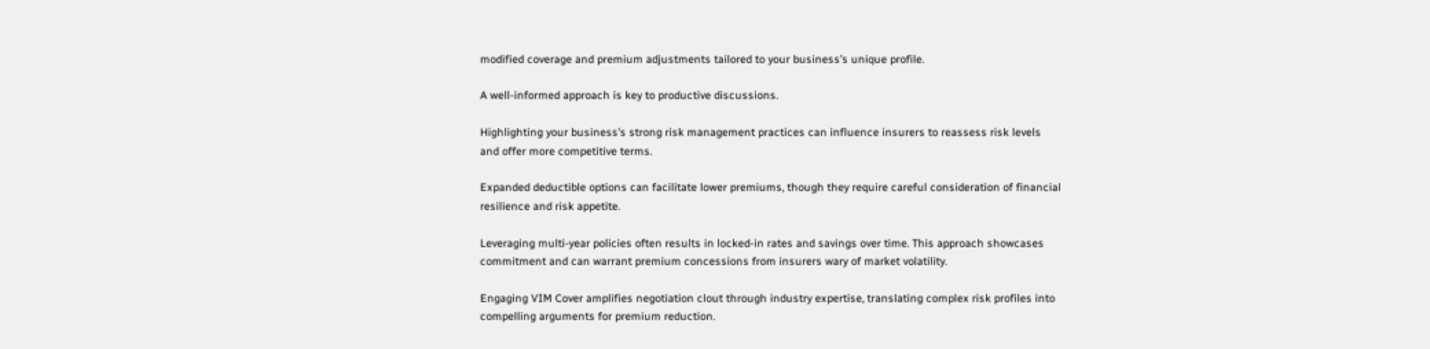modified coverage and premium adjustments tailored to your business’s unique profile.

A well-informed approach is key to productive discussions.

Highlighting your business’s strong risk management practices can influence insurers to reassess risk levels and offer more competitive terms.

Expanded deductible options can facilitate lower premiums, though they require careful consideration of financial resilience and risk appetite.

Leveraging multi-year policies often results in locked-in rates and savings over time. This approach showcases commitment and can warrant premium concessions from insurers wary of market volatility.

Engaging VIM Cover amplifies negotiation clout through industry expertise, translating complex risk profiles into compelling arguments for premium reduction.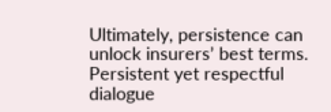Ultimately, persistence can unlock insurers’ best terms. Persistent yet respectful dialogue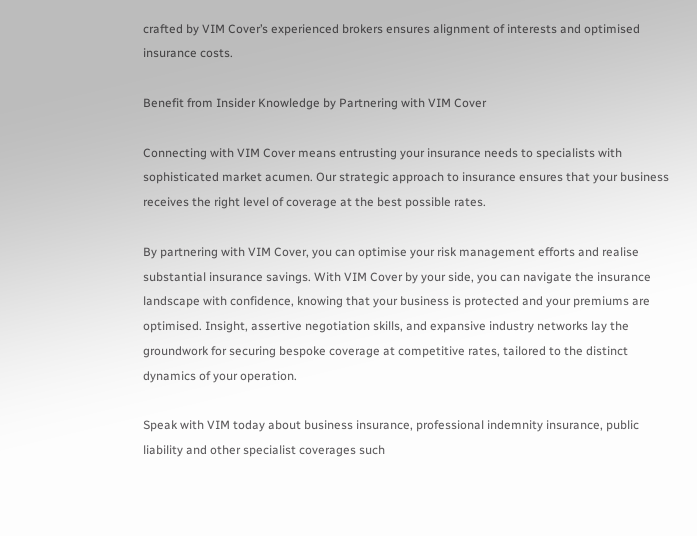crafted by VIM Cover’s experienced brokers ensures alignment of interests and optimised insurance costs.

Benefit from Insider Knowledge by Partnering with VIM Cover

Connecting with VIM Cover means entrusting your insurance needs to specialists with sophisticated market acumen. Our strategic approach to insurance ensures that your business receives the right level of coverage at the best possible rates.

By partnering with VIM Cover, you can optimise your risk management efforts and realise substantial insurance savings. With VIM Cover by your side, you can navigate the insurance landscape with confidence, knowing that your business is protected and your premiums are optimised. Insight, assertive negotiation skills, and expansive industry networks lay the groundwork for securing bespoke coverage at competitive rates, tailored to the distinct dynamics of your operation.

Speak with VIM today about business insurance, professional indemnity insurance, public liability and other specialist coverages such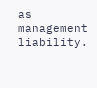as management liability.